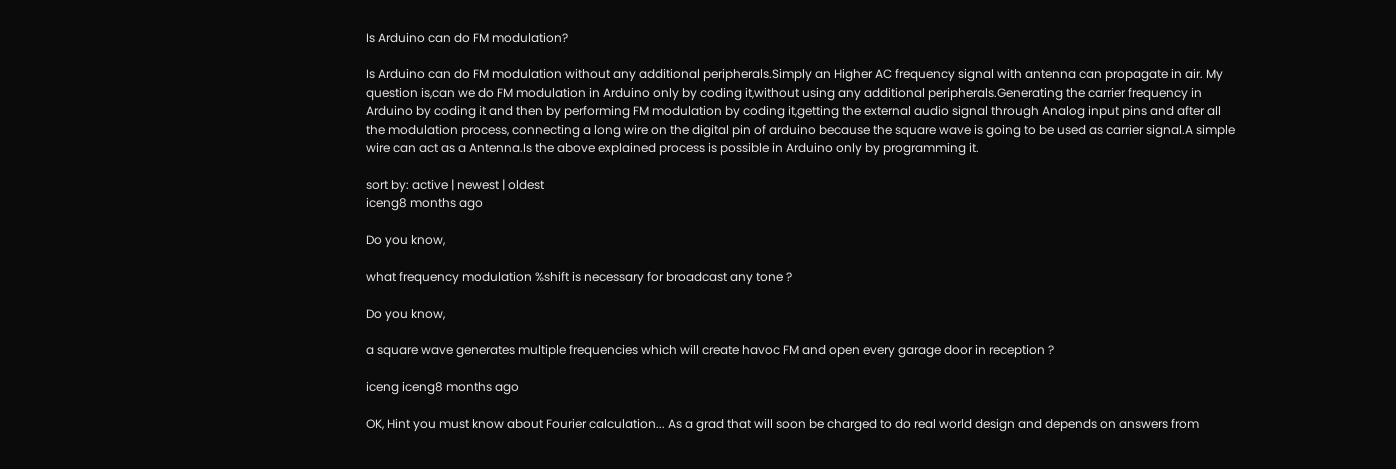Is Arduino can do FM modulation?

Is Arduino can do FM modulation without any additional peripherals.Simply an Higher AC frequency signal with antenna can propagate in air. My question is,can we do FM modulation in Arduino only by coding it,without using any additional peripherals.Generating the carrier frequency in Arduino by coding it and then by performing FM modulation by coding it,getting the external audio signal through Analog input pins and after all the modulation process, connecting a long wire on the digital pin of arduino because the square wave is going to be used as carrier signal.A simple wire can act as a Antenna.Is the above explained process is possible in Arduino only by programming it.

sort by: active | newest | oldest
iceng8 months ago

Do you know,

what frequency modulation %shift is necessary for broadcast any tone ?

Do you know,

a square wave generates multiple frequencies which will create havoc FM and open every garage door in reception ?

iceng iceng8 months ago

OK, Hint you must know about Fourier calculation... As a grad that will soon be charged to do real world design and depends on answers from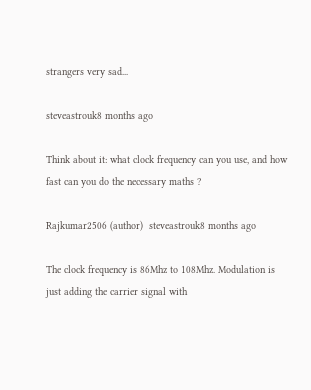strangers very sad...

steveastrouk8 months ago

Think about it: what clock frequency can you use, and how fast can you do the necessary maths ?

Rajkumar2506 (author)  steveastrouk8 months ago

The clock frequency is 86Mhz to 108Mhz. Modulation is just adding the carrier signal with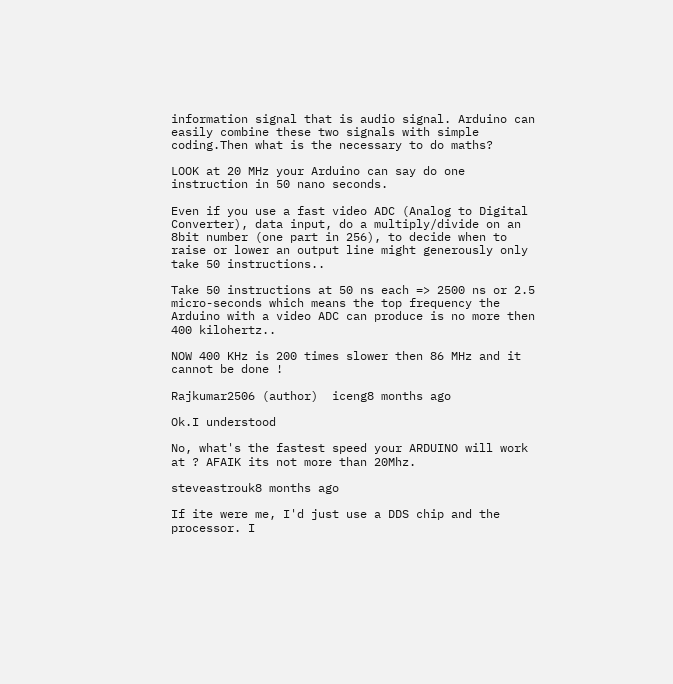information signal that is audio signal. Arduino can easily combine these two signals with simple coding.Then what is the necessary to do maths?

LOOK at 20 MHz your Arduino can say do one instruction in 50 nano seconds.

Even if you use a fast video ADC (Analog to Digital Converter), data input, do a multiply/divide on an 8bit number (one part in 256), to decide when to raise or lower an output line might generously only take 50 instructions..

Take 50 instructions at 50 ns each => 2500 ns or 2.5 micro-seconds which means the top frequency the Arduino with a video ADC can produce is no more then 400 kilohertz..

NOW 400 KHz is 200 times slower then 86 MHz and it cannot be done !

Rajkumar2506 (author)  iceng8 months ago

Ok.I understood

No, what's the fastest speed your ARDUINO will work at ? AFAIK its not more than 20Mhz.

steveastrouk8 months ago

If ite were me, I'd just use a DDS chip and the processor. I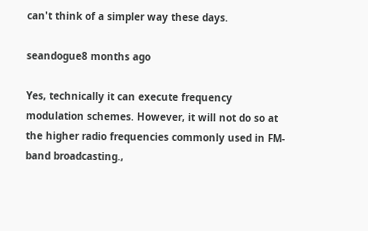can't think of a simpler way these days.

seandogue8 months ago

Yes, technically it can execute frequency modulation schemes. However, it will not do so at the higher radio frequencies commonly used in FM-band broadcasting.,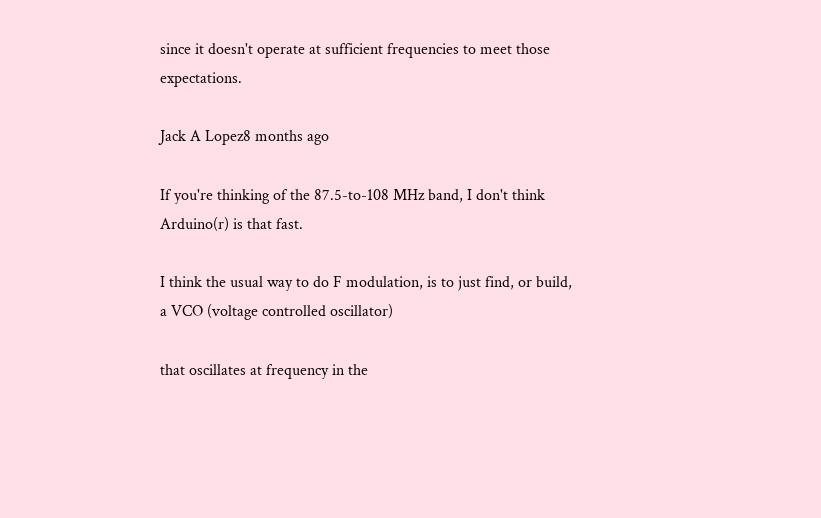since it doesn't operate at sufficient frequencies to meet those expectations.

Jack A Lopez8 months ago

If you're thinking of the 87.5-to-108 MHz band, I don't think Arduino(r) is that fast.

I think the usual way to do F modulation, is to just find, or build, a VCO (voltage controlled oscillator)

that oscillates at frequency in the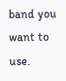band you want to use.